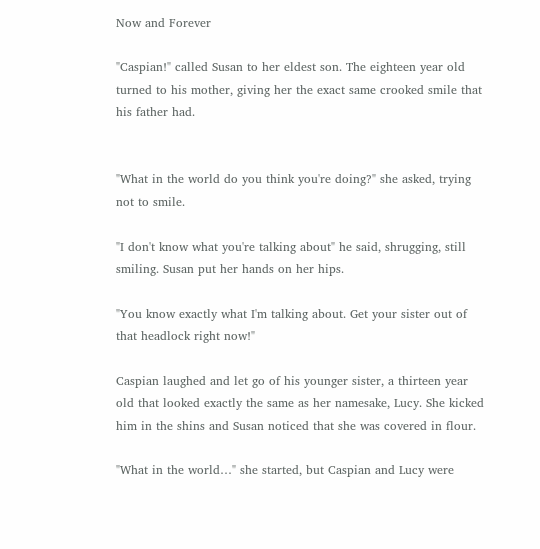Now and Forever

"Caspian!" called Susan to her eldest son. The eighteen year old turned to his mother, giving her the exact same crooked smile that his father had.


"What in the world do you think you're doing?" she asked, trying not to smile.

"I don't know what you're talking about" he said, shrugging, still smiling. Susan put her hands on her hips.

"You know exactly what I'm talking about. Get your sister out of that headlock right now!"

Caspian laughed and let go of his younger sister, a thirteen year old that looked exactly the same as her namesake, Lucy. She kicked him in the shins and Susan noticed that she was covered in flour.

"What in the world…" she started, but Caspian and Lucy were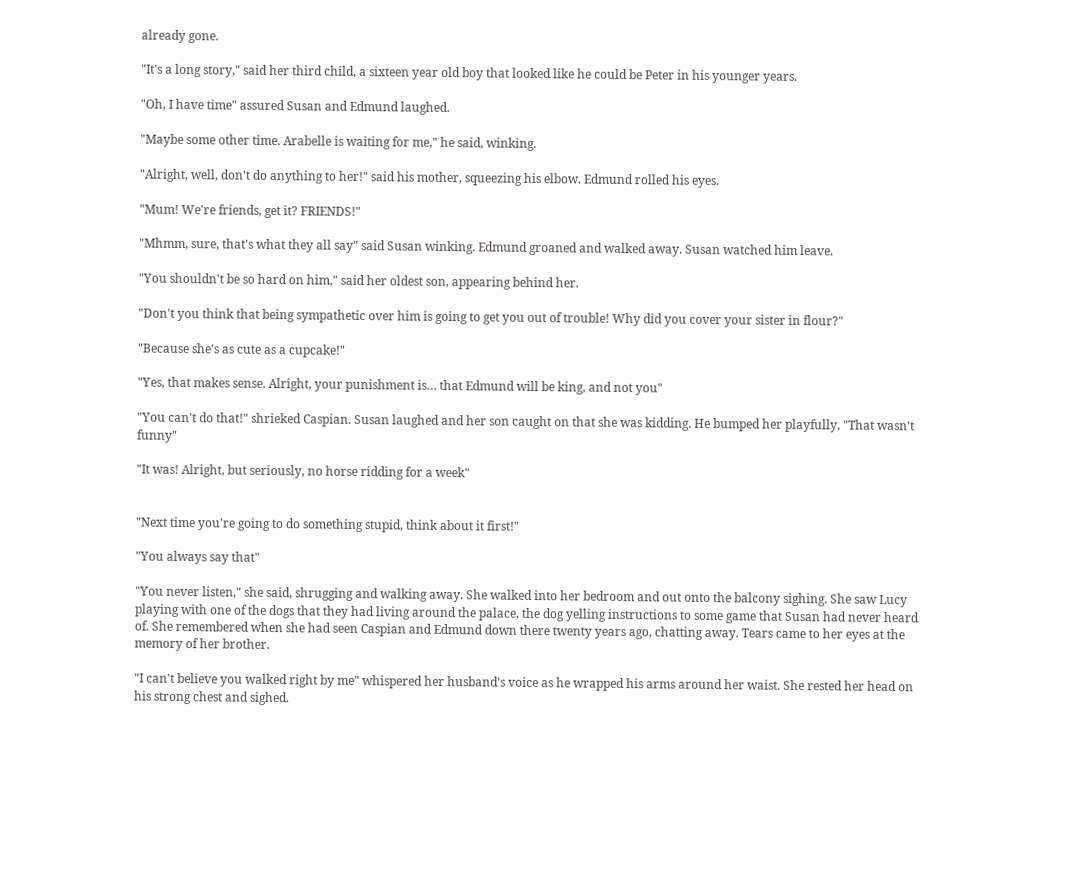already gone.

"It's a long story," said her third child, a sixteen year old boy that looked like he could be Peter in his younger years.

"Oh, I have time" assured Susan and Edmund laughed.

"Maybe some other time. Arabelle is waiting for me," he said, winking.

"Alright, well, don't do anything to her!" said his mother, squeezing his elbow. Edmund rolled his eyes.

"Mum! We're friends, get it? FRIENDS!"

"Mhmm, sure, that's what they all say" said Susan winking. Edmund groaned and walked away. Susan watched him leave.

"You shouldn't be so hard on him," said her oldest son, appearing behind her.

"Don't you think that being sympathetic over him is going to get you out of trouble! Why did you cover your sister in flour?"

"Because she's as cute as a cupcake!"

"Yes, that makes sense. Alright, your punishment is… that Edmund will be king, and not you"

"You can't do that!" shrieked Caspian. Susan laughed and her son caught on that she was kidding. He bumped her playfully, "That wasn't funny"

"It was! Alright, but seriously, no horse ridding for a week"


"Next time you're going to do something stupid, think about it first!"

"You always say that"

"You never listen," she said, shrugging and walking away. She walked into her bedroom and out onto the balcony sighing. She saw Lucy playing with one of the dogs that they had living around the palace, the dog yelling instructions to some game that Susan had never heard of. She remembered when she had seen Caspian and Edmund down there twenty years ago, chatting away. Tears came to her eyes at the memory of her brother.

"I can't believe you walked right by me" whispered her husband's voice as he wrapped his arms around her waist. She rested her head on his strong chest and sighed.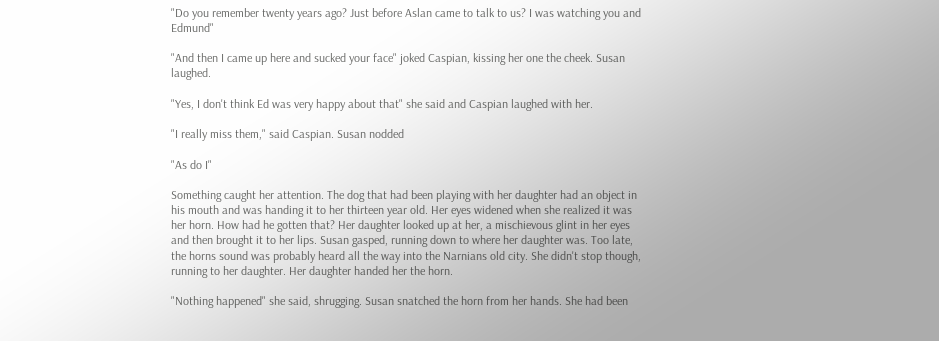"Do you remember twenty years ago? Just before Aslan came to talk to us? I was watching you and Edmund"

"And then I came up here and sucked your face" joked Caspian, kissing her one the cheek. Susan laughed.

"Yes, I don't think Ed was very happy about that" she said and Caspian laughed with her.

"I really miss them," said Caspian. Susan nodded

"As do I"

Something caught her attention. The dog that had been playing with her daughter had an object in his mouth and was handing it to her thirteen year old. Her eyes widened when she realized it was her horn. How had he gotten that? Her daughter looked up at her, a mischievous glint in her eyes and then brought it to her lips. Susan gasped, running down to where her daughter was. Too late, the horns sound was probably heard all the way into the Narnians old city. She didn't stop though, running to her daughter. Her daughter handed her the horn.

"Nothing happened" she said, shrugging. Susan snatched the horn from her hands. She had been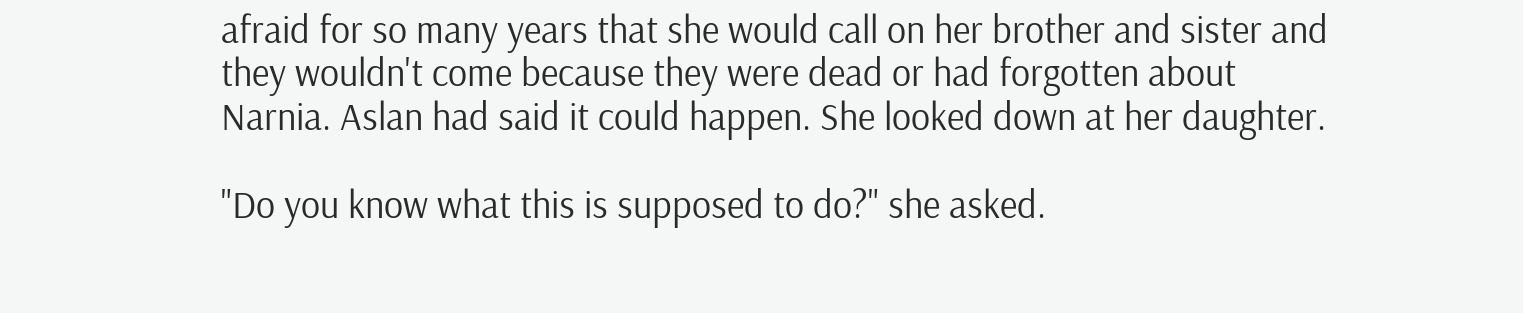afraid for so many years that she would call on her brother and sister and they wouldn't come because they were dead or had forgotten about Narnia. Aslan had said it could happen. She looked down at her daughter.

"Do you know what this is supposed to do?" she asked.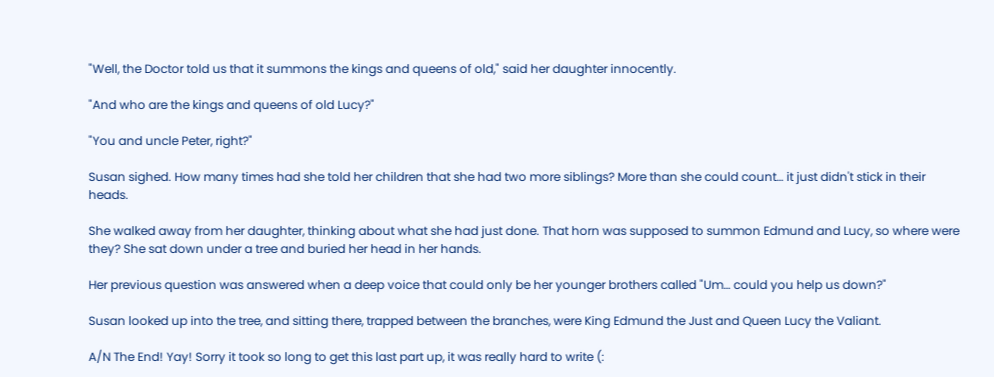"Well, the Doctor told us that it summons the kings and queens of old," said her daughter innocently.

"And who are the kings and queens of old Lucy?"

"You and uncle Peter, right?"

Susan sighed. How many times had she told her children that she had two more siblings? More than she could count… it just didn't stick in their heads.

She walked away from her daughter, thinking about what she had just done. That horn was supposed to summon Edmund and Lucy, so where were they? She sat down under a tree and buried her head in her hands.

Her previous question was answered when a deep voice that could only be her younger brothers called "Um… could you help us down?"

Susan looked up into the tree, and sitting there, trapped between the branches, were King Edmund the Just and Queen Lucy the Valiant.

A/N The End! Yay! Sorry it took so long to get this last part up, it was really hard to write (: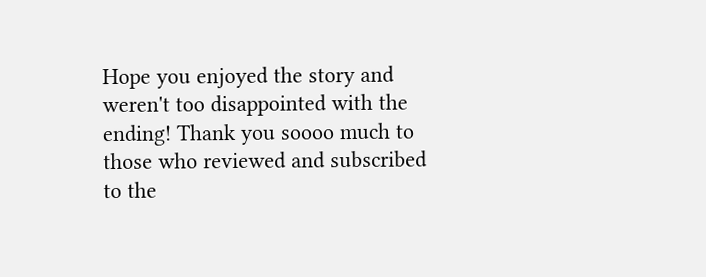Hope you enjoyed the story and weren't too disappointed with the ending! Thank you soooo much to those who reviewed and subscribed to the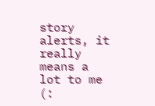story alerts, it really means a lot to me (: